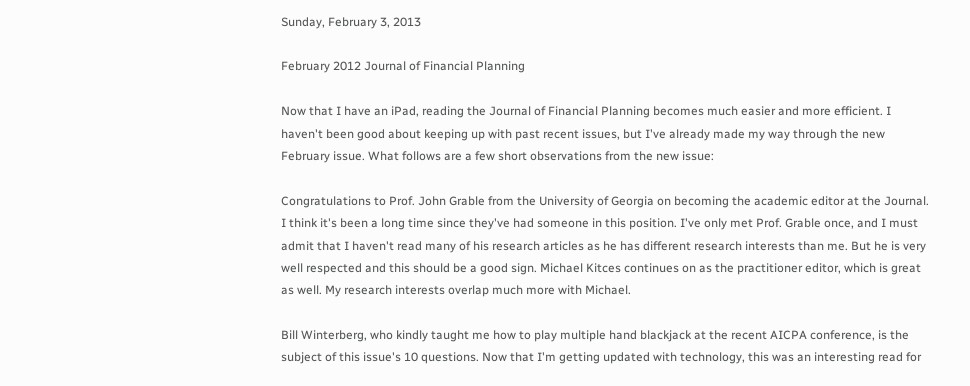Sunday, February 3, 2013

February 2012 Journal of Financial Planning

Now that I have an iPad, reading the Journal of Financial Planning becomes much easier and more efficient. I haven't been good about keeping up with past recent issues, but I've already made my way through the new February issue. What follows are a few short observations from the new issue:

Congratulations to Prof. John Grable from the University of Georgia on becoming the academic editor at the Journal. I think it's been a long time since they've had someone in this position. I've only met Prof. Grable once, and I must admit that I haven't read many of his research articles as he has different research interests than me. But he is very well respected and this should be a good sign. Michael Kitces continues on as the practitioner editor, which is great as well. My research interests overlap much more with Michael.

Bill Winterberg, who kindly taught me how to play multiple hand blackjack at the recent AICPA conference, is the subject of this issue's 10 questions. Now that I'm getting updated with technology, this was an interesting read for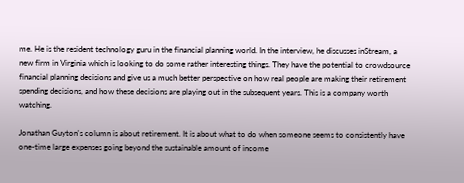me. He is the resident technology guru in the financial planning world. In the interview, he discusses inStream, a new firm in Virginia which is looking to do some rather interesting things. They have the potential to crowdsource financial planning decisions and give us a much better perspective on how real people are making their retirement spending decisions, and how these decisions are playing out in the subsequent years. This is a company worth watching.

Jonathan Guyton's column is about retirement. It is about what to do when someone seems to consistently have one-time large expenses going beyond the sustainable amount of income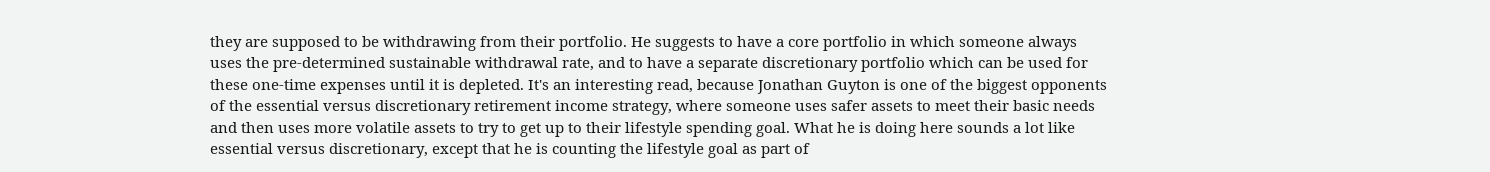they are supposed to be withdrawing from their portfolio. He suggests to have a core portfolio in which someone always uses the pre-determined sustainable withdrawal rate, and to have a separate discretionary portfolio which can be used for these one-time expenses until it is depleted. It's an interesting read, because Jonathan Guyton is one of the biggest opponents of the essential versus discretionary retirement income strategy, where someone uses safer assets to meet their basic needs and then uses more volatile assets to try to get up to their lifestyle spending goal. What he is doing here sounds a lot like essential versus discretionary, except that he is counting the lifestyle goal as part of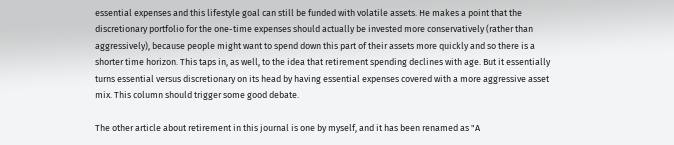essential expenses and this lifestyle goal can still be funded with volatile assets. He makes a point that the discretionary portfolio for the one-time expenses should actually be invested more conservatively (rather than aggressively), because people might want to spend down this part of their assets more quickly and so there is a shorter time horizon. This taps in, as well, to the idea that retirement spending declines with age. But it essentially turns essential versus discretionary on its head by having essential expenses covered with a more aggressive asset mix. This column should trigger some good debate.

The other article about retirement in this journal is one by myself, and it has been renamed as "A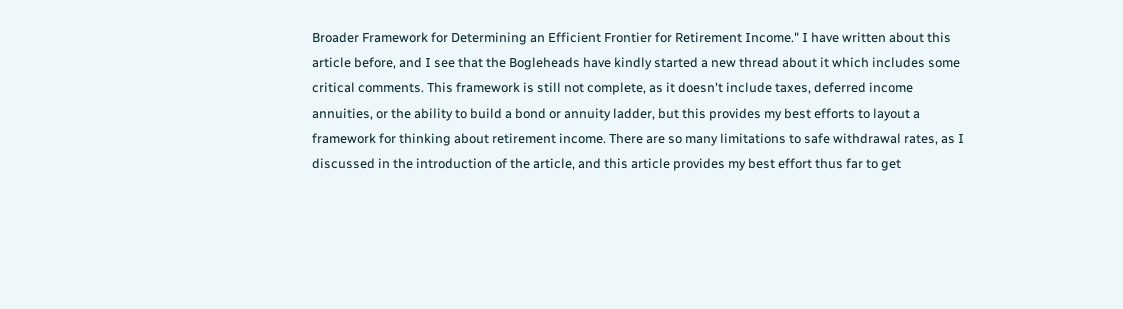Broader Framework for Determining an Efficient Frontier for Retirement Income." I have written about this article before, and I see that the Bogleheads have kindly started a new thread about it which includes some critical comments. This framework is still not complete, as it doesn't include taxes, deferred income annuities, or the ability to build a bond or annuity ladder, but this provides my best efforts to layout a framework for thinking about retirement income. There are so many limitations to safe withdrawal rates, as I discussed in the introduction of the article, and this article provides my best effort thus far to get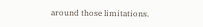around those limitations.